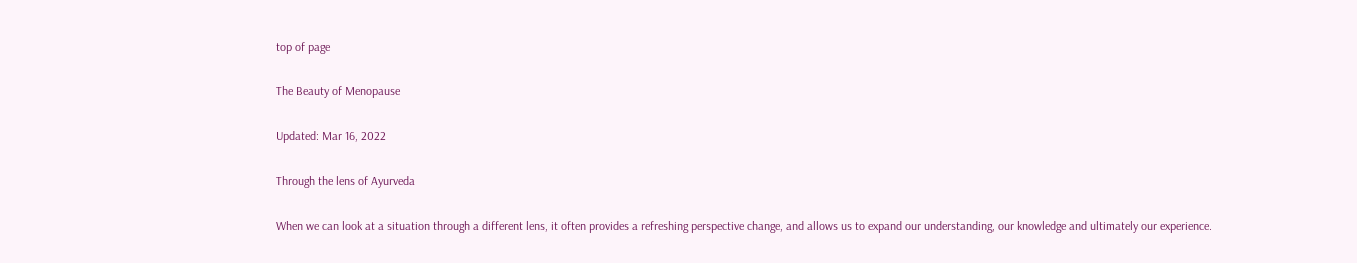top of page

The Beauty of Menopause

Updated: Mar 16, 2022

Through the lens of Ayurveda

When we can look at a situation through a different lens, it often provides a refreshing perspective change, and allows us to expand our understanding, our knowledge and ultimately our experience.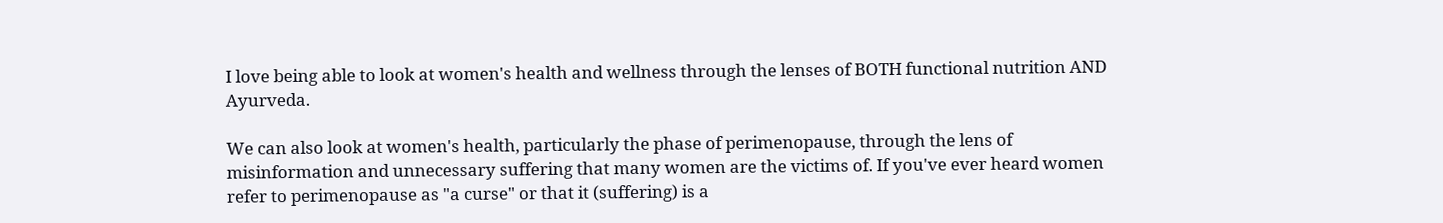I love being able to look at women's health and wellness through the lenses of BOTH functional nutrition AND Ayurveda.

We can also look at women's health, particularly the phase of perimenopause, through the lens of misinformation and unnecessary suffering that many women are the victims of. If you've ever heard women refer to perimenopause as "a curse" or that it (suffering) is a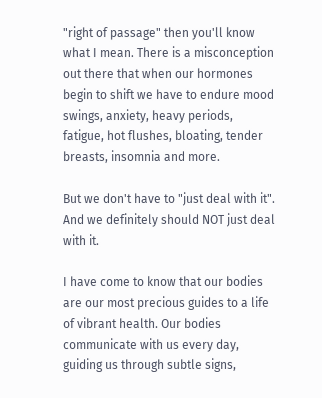"right of passage" then you'll know what I mean. There is a misconception out there that when our hormones begin to shift we have to endure mood swings, anxiety, heavy periods, fatigue, hot flushes, bloating, tender breasts, insomnia and more.

But we don't have to "just deal with it". And we definitely should NOT just deal with it.

I have come to know that our bodies are our most precious guides to a life of vibrant health. Our bodies communicate with us every day, guiding us through subtle signs,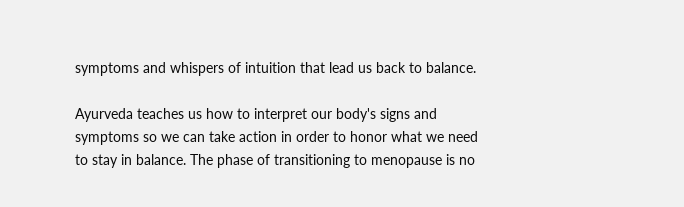symptoms and whispers of intuition that lead us back to balance.

Ayurveda teaches us how to interpret our body's signs and symptoms so we can take action in order to honor what we need to stay in balance. The phase of transitioning to menopause is no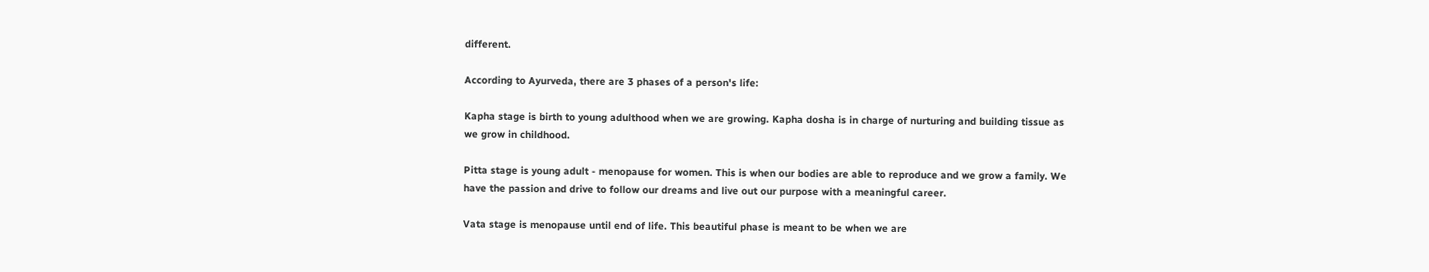different.

According to Ayurveda, there are 3 phases of a person's life:

Kapha stage is birth to young adulthood when we are growing. Kapha dosha is in charge of nurturing and building tissue as we grow in childhood.

Pitta stage is young adult - menopause for women. This is when our bodies are able to reproduce and we grow a family. We have the passion and drive to follow our dreams and live out our purpose with a meaningful career.

Vata stage is menopause until end of life. This beautiful phase is meant to be when we are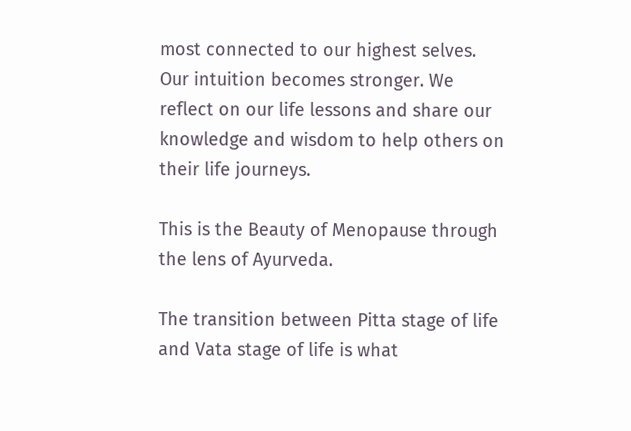most connected to our highest selves. Our intuition becomes stronger. We reflect on our life lessons and share our knowledge and wisdom to help others on their life journeys.

This is the Beauty of Menopause through the lens of Ayurveda.

The transition between Pitta stage of life and Vata stage of life is what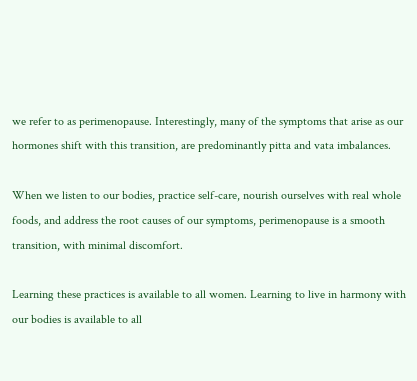we refer to as perimenopause. Interestingly, many of the symptoms that arise as our hormones shift with this transition, are predominantly pitta and vata imbalances.

When we listen to our bodies, practice self-care, nourish ourselves with real whole foods, and address the root causes of our symptoms, perimenopause is a smooth transition, with minimal discomfort.

Learning these practices is available to all women. Learning to live in harmony with our bodies is available to all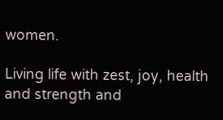women.

Living life with zest, joy, health and strength and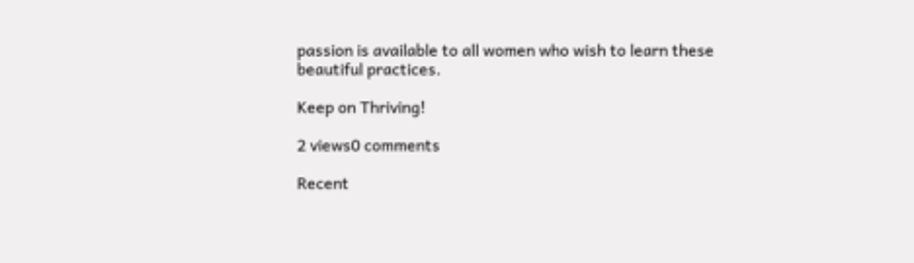passion is available to all women who wish to learn these beautiful practices.

Keep on Thriving!

2 views0 comments

Recent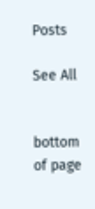Posts

See All


bottom of page